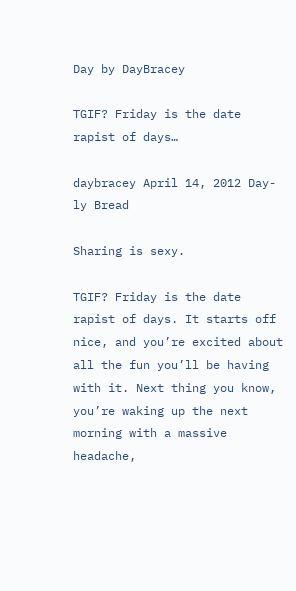Day by DayBracey

TGIF? Friday is the date rapist of days…

daybracey April 14, 2012 Day-ly Bread

Sharing is sexy.

TGIF? Friday is the date rapist of days. It starts off nice, and you’re excited about all the fun you’ll be having with it. Next thing you know, you’re waking up the next morning with a massive headache,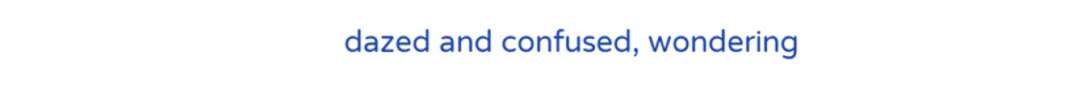dazed and confused, wondering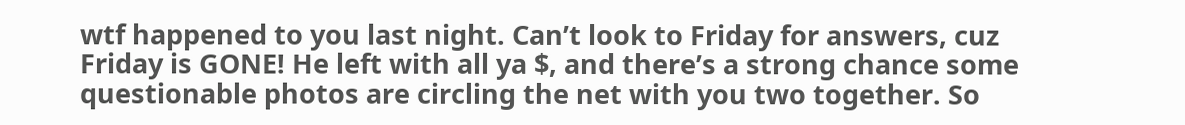wtf happened to you last night. Can’t look to Friday for answers, cuz Friday is GONE! He left with all ya $, and there’s a strong chance some questionable photos are circling the net with you two together. So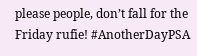please people, don’t fall for the Friday rufie! #AnotherDayPSA